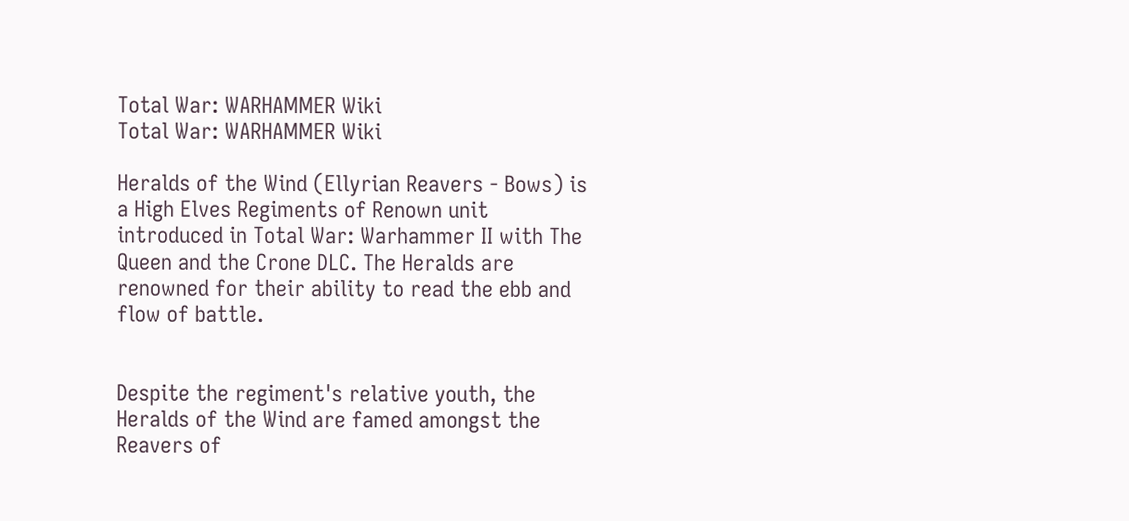Total War: WARHAMMER Wiki
Total War: WARHAMMER Wiki

Heralds of the Wind (Ellyrian Reavers - Bows) is a High Elves Regiments of Renown unit introduced in Total War: Warhammer II with The Queen and the Crone DLC. The Heralds are renowned for their ability to read the ebb and flow of battle.


Despite the regiment's relative youth, the Heralds of the Wind are famed amongst the Reavers of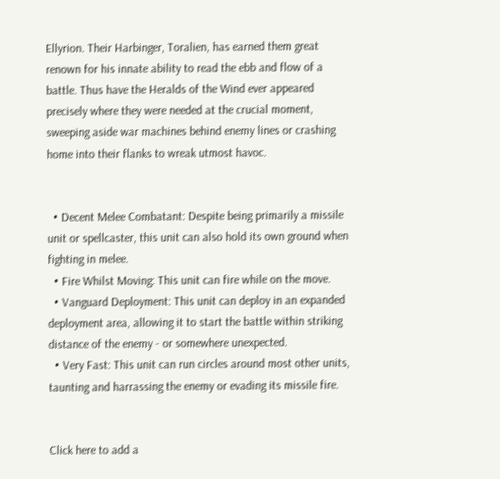Ellyrion. Their Harbinger, Toralien, has earned them great renown for his innate ability to read the ebb and flow of a battle. Thus have the Heralds of the Wind ever appeared precisely where they were needed at the crucial moment, sweeping aside war machines behind enemy lines or crashing home into their flanks to wreak utmost havoc.


  • Decent Melee Combatant: Despite being primarily a missile unit or spellcaster, this unit can also hold its own ground when fighting in melee.
  • Fire Whilst Moving: This unit can fire while on the move.
  • Vanguard Deployment: This unit can deploy in an expanded deployment area, allowing it to start the battle within striking distance of the enemy - or somewhere unexpected.
  • Very Fast: This unit can run circles around most other units, taunting and harrassing the enemy or evading its missile fire.


Click here to add a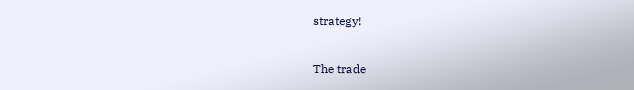strategy!

The trade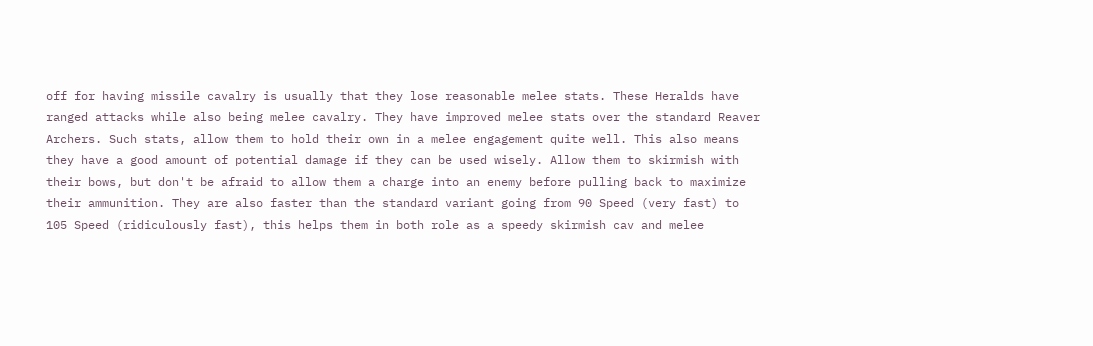off for having missile cavalry is usually that they lose reasonable melee stats. These Heralds have ranged attacks while also being melee cavalry. They have improved melee stats over the standard Reaver Archers. Such stats, allow them to hold their own in a melee engagement quite well. This also means they have a good amount of potential damage if they can be used wisely. Allow them to skirmish with their bows, but don't be afraid to allow them a charge into an enemy before pulling back to maximize their ammunition. They are also faster than the standard variant going from 90 Speed (very fast) to 105 Speed (ridiculously fast), this helps them in both role as a speedy skirmish cav and melee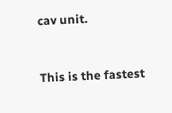cav unit.


This is the fastest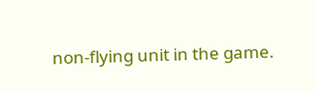non-flying unit in the game.